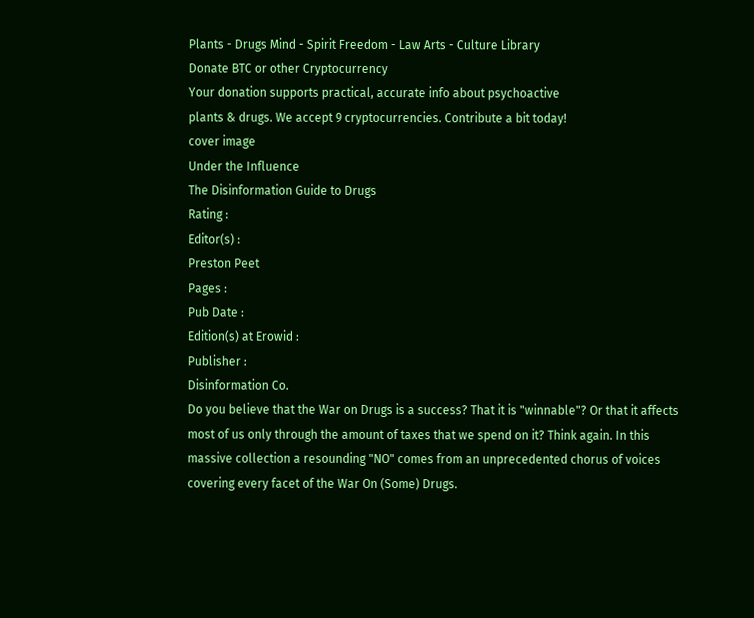Plants - Drugs Mind - Spirit Freedom - Law Arts - Culture Library
Donate BTC or other Cryptocurrency
Your donation supports practical, accurate info about psychoactive
plants & drugs. We accept 9 cryptocurrencies. Contribute a bit today!
cover image
Under the Influence
The Disinformation Guide to Drugs
Rating :
Editor(s) :
Preston Peet
Pages :
Pub Date :
Edition(s) at Erowid :
Publisher :
Disinformation Co.
Do you believe that the War on Drugs is a success? That it is "winnable"? Or that it affects most of us only through the amount of taxes that we spend on it? Think again. In this massive collection a resounding "NO" comes from an unprecedented chorus of voices covering every facet of the War On (Some) Drugs.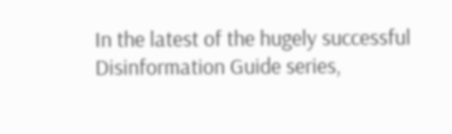In the latest of the hugely successful Disinformation Guide series,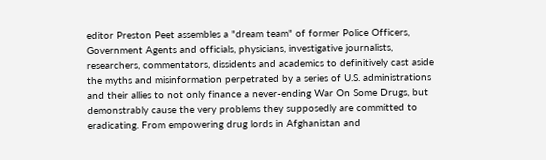editor Preston Peet assembles a "dream team" of former Police Officers, Government Agents and officials, physicians, investigative journalists, researchers, commentators, dissidents and academics to definitively cast aside the myths and misinformation perpetrated by a series of U.S. administrations and their allies to not only finance a never-ending War On Some Drugs, but demonstrably cause the very problems they supposedly are committed to eradicating. From empowering drug lords in Afghanistan and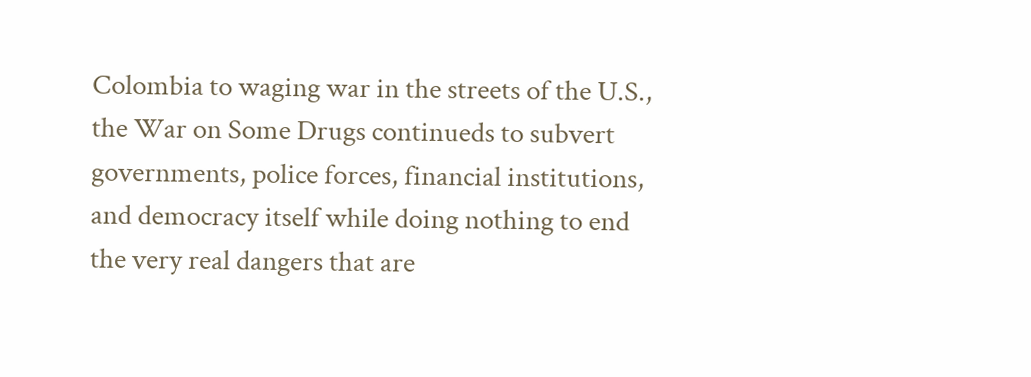Colombia to waging war in the streets of the U.S., the War on Some Drugs continueds to subvert governments, police forces, financial institutions, and democracy itself while doing nothing to end the very real dangers that are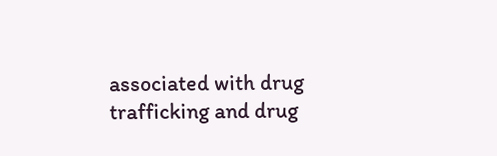associated with drug trafficking and drug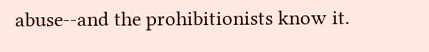abuse--and the prohibitionists know it.